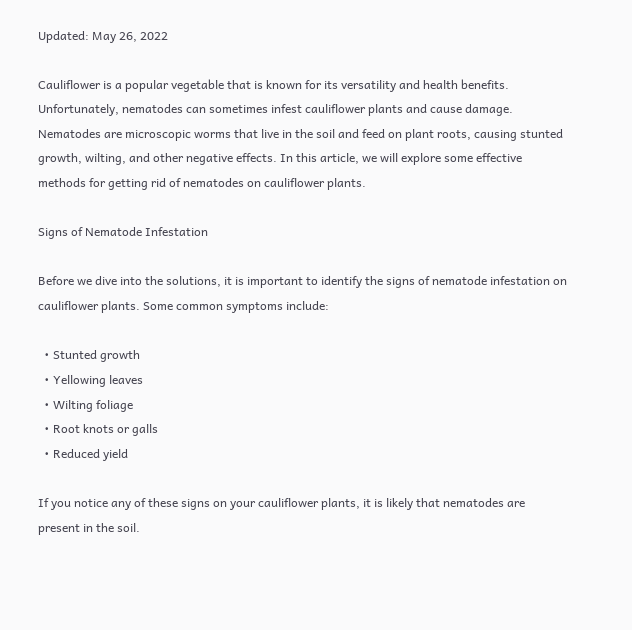Updated: May 26, 2022

Cauliflower is a popular vegetable that is known for its versatility and health benefits. Unfortunately, nematodes can sometimes infest cauliflower plants and cause damage. Nematodes are microscopic worms that live in the soil and feed on plant roots, causing stunted growth, wilting, and other negative effects. In this article, we will explore some effective methods for getting rid of nematodes on cauliflower plants.

Signs of Nematode Infestation

Before we dive into the solutions, it is important to identify the signs of nematode infestation on cauliflower plants. Some common symptoms include:

  • Stunted growth
  • Yellowing leaves
  • Wilting foliage
  • Root knots or galls
  • Reduced yield

If you notice any of these signs on your cauliflower plants, it is likely that nematodes are present in the soil.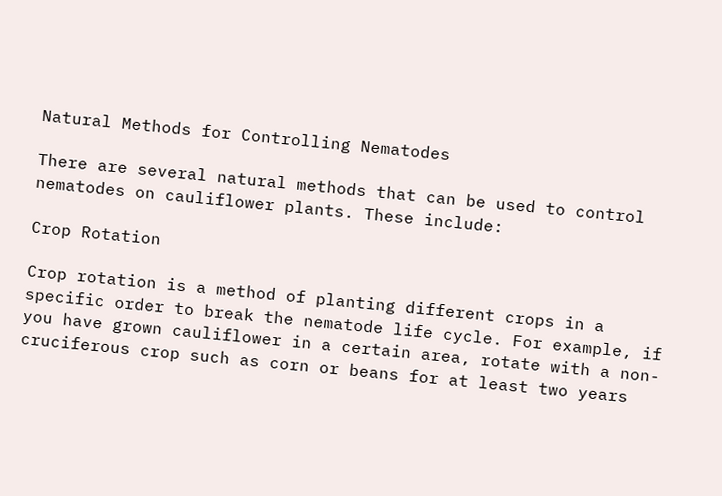Natural Methods for Controlling Nematodes

There are several natural methods that can be used to control nematodes on cauliflower plants. These include:

Crop Rotation

Crop rotation is a method of planting different crops in a specific order to break the nematode life cycle. For example, if you have grown cauliflower in a certain area, rotate with a non-cruciferous crop such as corn or beans for at least two years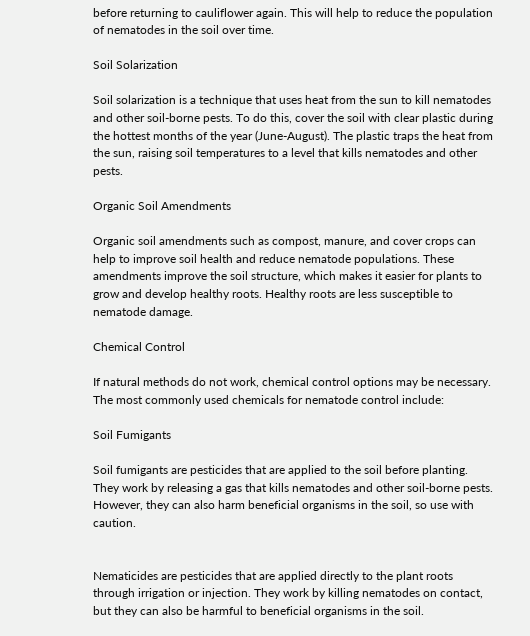before returning to cauliflower again. This will help to reduce the population of nematodes in the soil over time.

Soil Solarization

Soil solarization is a technique that uses heat from the sun to kill nematodes and other soil-borne pests. To do this, cover the soil with clear plastic during the hottest months of the year (June-August). The plastic traps the heat from the sun, raising soil temperatures to a level that kills nematodes and other pests.

Organic Soil Amendments

Organic soil amendments such as compost, manure, and cover crops can help to improve soil health and reduce nematode populations. These amendments improve the soil structure, which makes it easier for plants to grow and develop healthy roots. Healthy roots are less susceptible to nematode damage.

Chemical Control

If natural methods do not work, chemical control options may be necessary. The most commonly used chemicals for nematode control include:

Soil Fumigants

Soil fumigants are pesticides that are applied to the soil before planting. They work by releasing a gas that kills nematodes and other soil-borne pests. However, they can also harm beneficial organisms in the soil, so use with caution.


Nematicides are pesticides that are applied directly to the plant roots through irrigation or injection. They work by killing nematodes on contact, but they can also be harmful to beneficial organisms in the soil.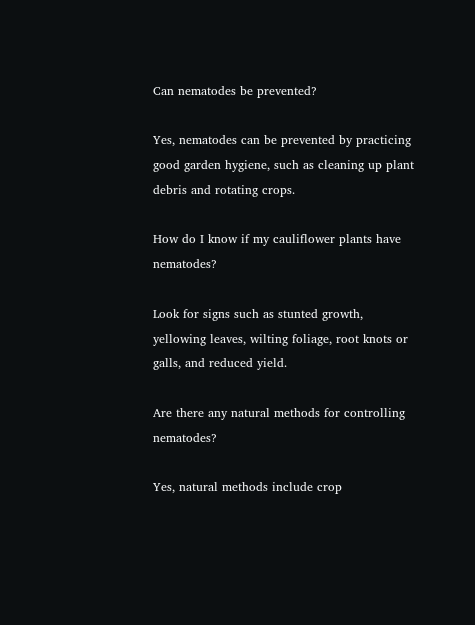Can nematodes be prevented?

Yes, nematodes can be prevented by practicing good garden hygiene, such as cleaning up plant debris and rotating crops.

How do I know if my cauliflower plants have nematodes?

Look for signs such as stunted growth, yellowing leaves, wilting foliage, root knots or galls, and reduced yield.

Are there any natural methods for controlling nematodes?

Yes, natural methods include crop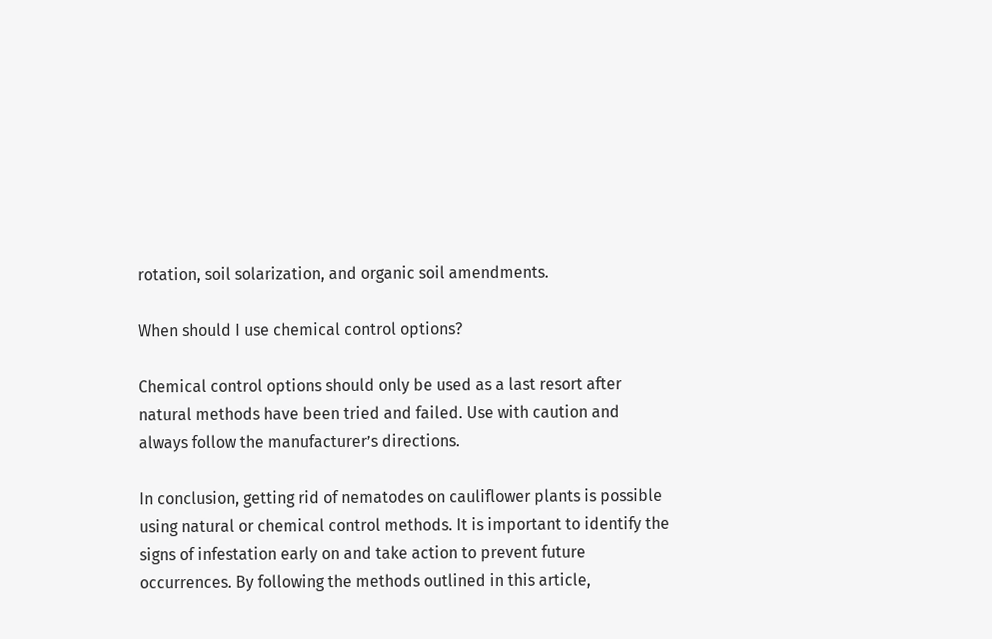rotation, soil solarization, and organic soil amendments.

When should I use chemical control options?

Chemical control options should only be used as a last resort after natural methods have been tried and failed. Use with caution and always follow the manufacturer’s directions.

In conclusion, getting rid of nematodes on cauliflower plants is possible using natural or chemical control methods. It is important to identify the signs of infestation early on and take action to prevent future occurrences. By following the methods outlined in this article,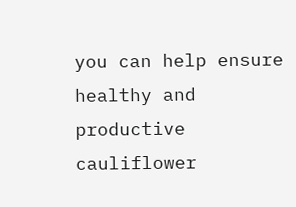you can help ensure healthy and productive cauliflower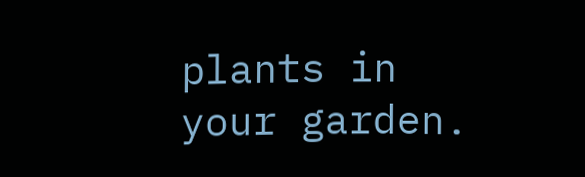plants in your garden.